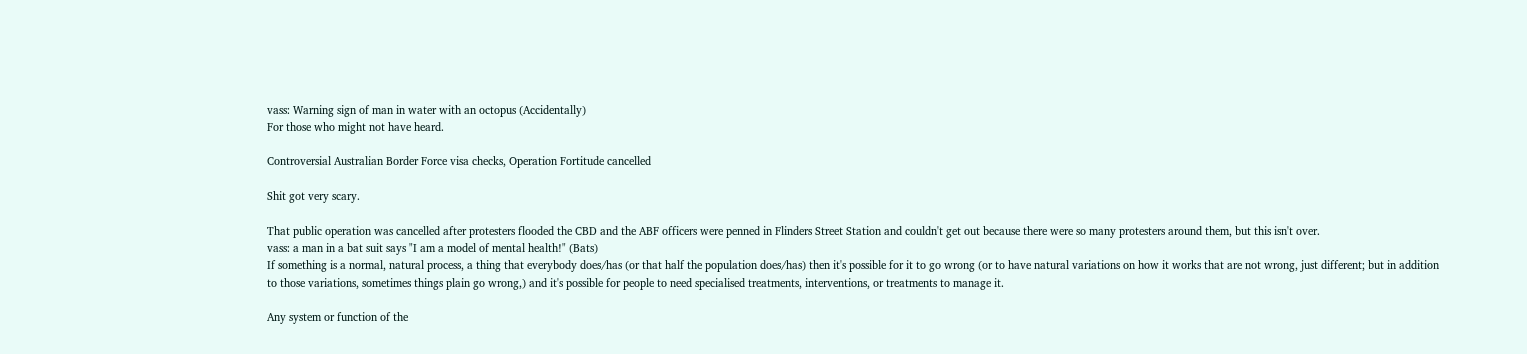vass: Warning sign of man in water with an octopus (Accidentally)
For those who might not have heard.

Controversial Australian Border Force visa checks, Operation Fortitude cancelled

Shit got very scary.

That public operation was cancelled after protesters flooded the CBD and the ABF officers were penned in Flinders Street Station and couldn't get out because there were so many protesters around them, but this isn't over.
vass: a man in a bat suit says "I am a model of mental health!" (Bats)
If something is a normal, natural process, a thing that everybody does/has (or that half the population does/has) then it's possible for it to go wrong (or to have natural variations on how it works that are not wrong, just different; but in addition to those variations, sometimes things plain go wrong,) and it's possible for people to need specialised treatments, interventions, or treatments to manage it.

Any system or function of the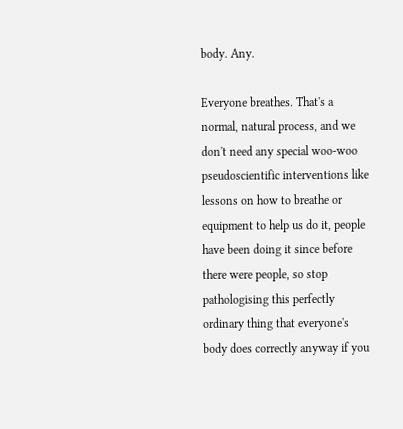body. Any.

Everyone breathes. That's a normal, natural process, and we don't need any special woo-woo pseudoscientific interventions like lessons on how to breathe or equipment to help us do it, people have been doing it since before there were people, so stop pathologising this perfectly ordinary thing that everyone's body does correctly anyway if you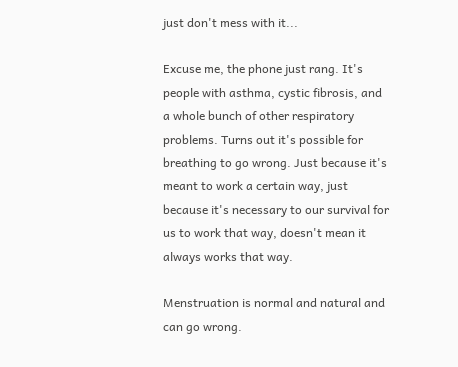just don't mess with it...

Excuse me, the phone just rang. It's people with asthma, cystic fibrosis, and a whole bunch of other respiratory problems. Turns out it's possible for breathing to go wrong. Just because it's meant to work a certain way, just because it's necessary to our survival for us to work that way, doesn't mean it always works that way.

Menstruation is normal and natural and can go wrong.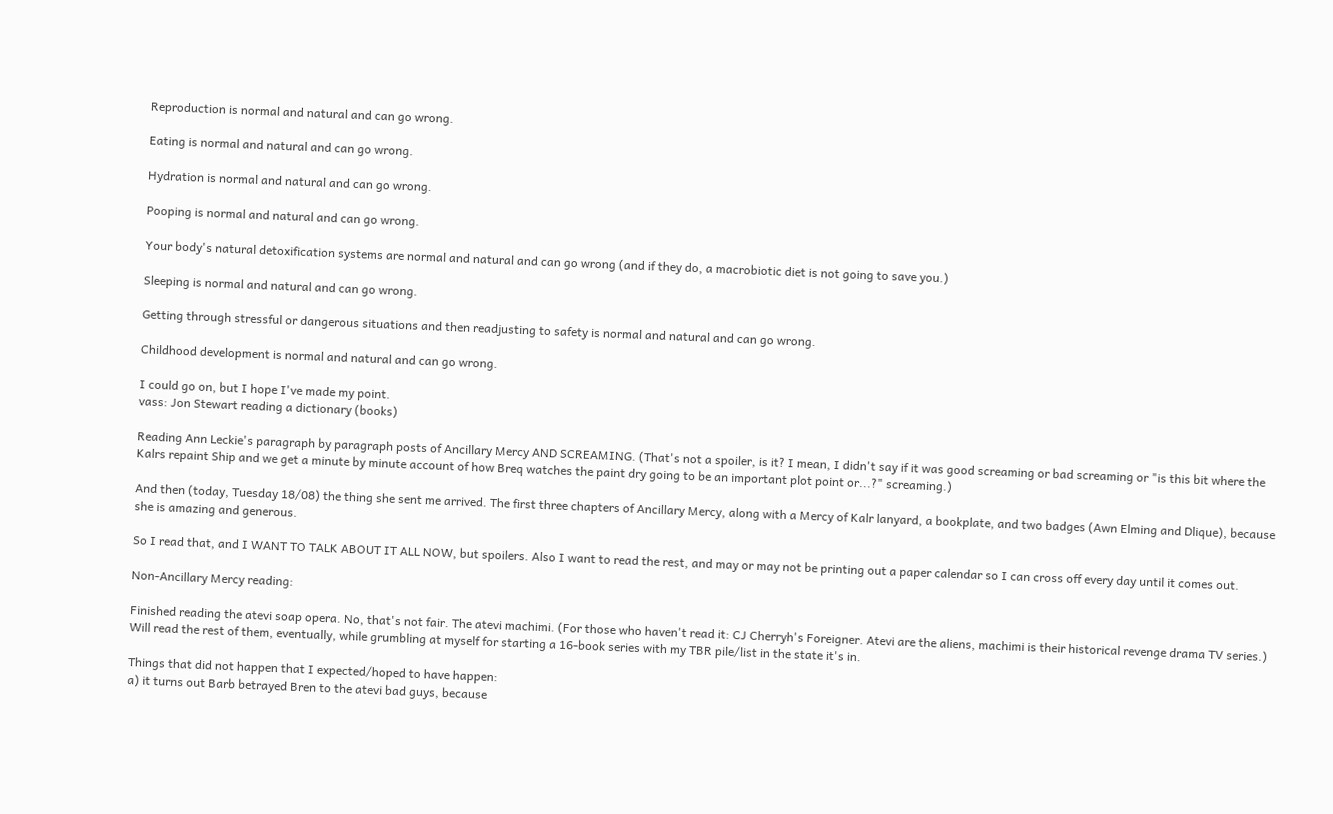Reproduction is normal and natural and can go wrong.

Eating is normal and natural and can go wrong.

Hydration is normal and natural and can go wrong.

Pooping is normal and natural and can go wrong.

Your body's natural detoxification systems are normal and natural and can go wrong (and if they do, a macrobiotic diet is not going to save you.)

Sleeping is normal and natural and can go wrong.

Getting through stressful or dangerous situations and then readjusting to safety is normal and natural and can go wrong.

Childhood development is normal and natural and can go wrong.

I could go on, but I hope I've made my point.
vass: Jon Stewart reading a dictionary (books)

Reading Ann Leckie's paragraph by paragraph posts of Ancillary Mercy AND SCREAMING. (That's not a spoiler, is it? I mean, I didn't say if it was good screaming or bad screaming or "is this bit where the Kalrs repaint Ship and we get a minute by minute account of how Breq watches the paint dry going to be an important plot point or...?" screaming.)

And then (today, Tuesday 18/08) the thing she sent me arrived. The first three chapters of Ancillary Mercy, along with a Mercy of Kalr lanyard, a bookplate, and two badges (Awn Elming and Dlique), because she is amazing and generous.

So I read that, and I WANT TO TALK ABOUT IT ALL NOW, but spoilers. Also I want to read the rest, and may or may not be printing out a paper calendar so I can cross off every day until it comes out.

Non-Ancillary Mercy reading:

Finished reading the atevi soap opera. No, that's not fair. The atevi machimi. (For those who haven't read it: CJ Cherryh's Foreigner. Atevi are the aliens, machimi is their historical revenge drama TV series.) Will read the rest of them, eventually, while grumbling at myself for starting a 16-book series with my TBR pile/list in the state it's in.

Things that did not happen that I expected/hoped to have happen:
a) it turns out Barb betrayed Bren to the atevi bad guys, because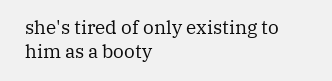she's tired of only existing to him as a booty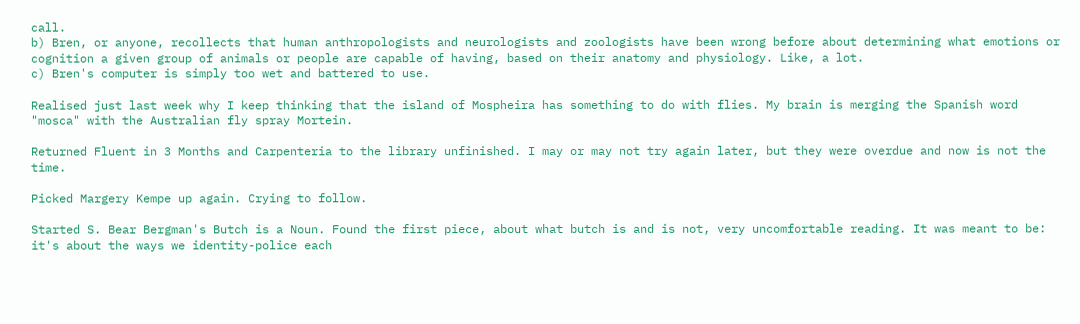call.
b) Bren, or anyone, recollects that human anthropologists and neurologists and zoologists have been wrong before about determining what emotions or cognition a given group of animals or people are capable of having, based on their anatomy and physiology. Like, a lot.
c) Bren's computer is simply too wet and battered to use.

Realised just last week why I keep thinking that the island of Mospheira has something to do with flies. My brain is merging the Spanish word "mosca" with the Australian fly spray Mortein.

Returned Fluent in 3 Months and Carpenteria to the library unfinished. I may or may not try again later, but they were overdue and now is not the time.

Picked Margery Kempe up again. Crying to follow.

Started S. Bear Bergman's Butch is a Noun. Found the first piece, about what butch is and is not, very uncomfortable reading. It was meant to be: it's about the ways we identity-police each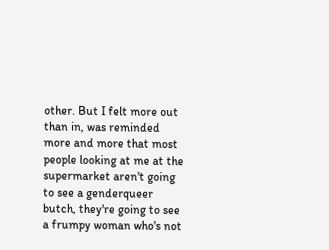other. But I felt more out than in, was reminded more and more that most people looking at me at the supermarket aren't going to see a genderqueer butch, they're going to see a frumpy woman who's not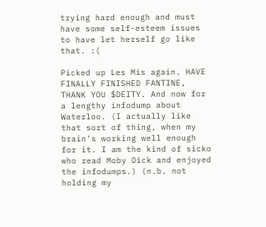trying hard enough and must have some self-esteem issues to have let herself go like that. :(

Picked up Les Mis again. HAVE FINALLY FINISHED FANTINE, THANK YOU $DEITY. And now for a lengthy infodump about Waterloo. (I actually like that sort of thing, when my brain's working well enough for it. I am the kind of sicko who read Moby Dick and enjoyed the infodumps.) (n.b. not holding my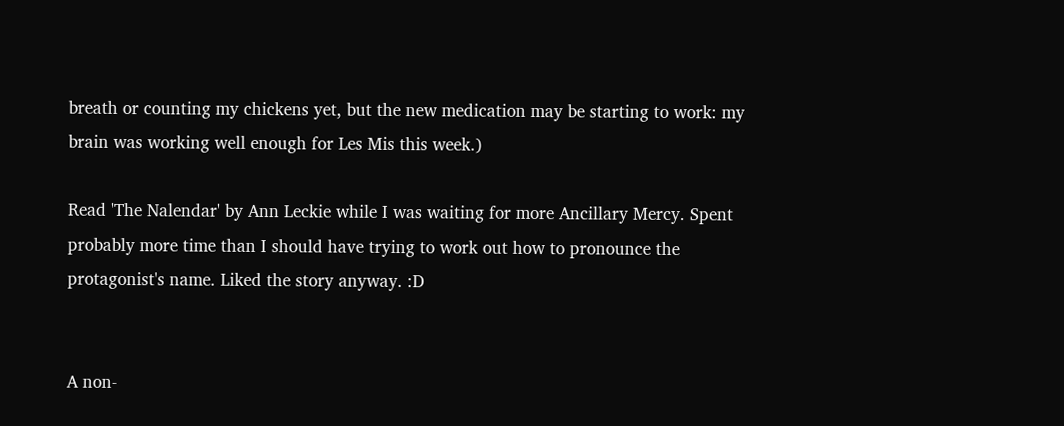breath or counting my chickens yet, but the new medication may be starting to work: my brain was working well enough for Les Mis this week.)

Read 'The Nalendar' by Ann Leckie while I was waiting for more Ancillary Mercy. Spent probably more time than I should have trying to work out how to pronounce the protagonist's name. Liked the story anyway. :D


A non-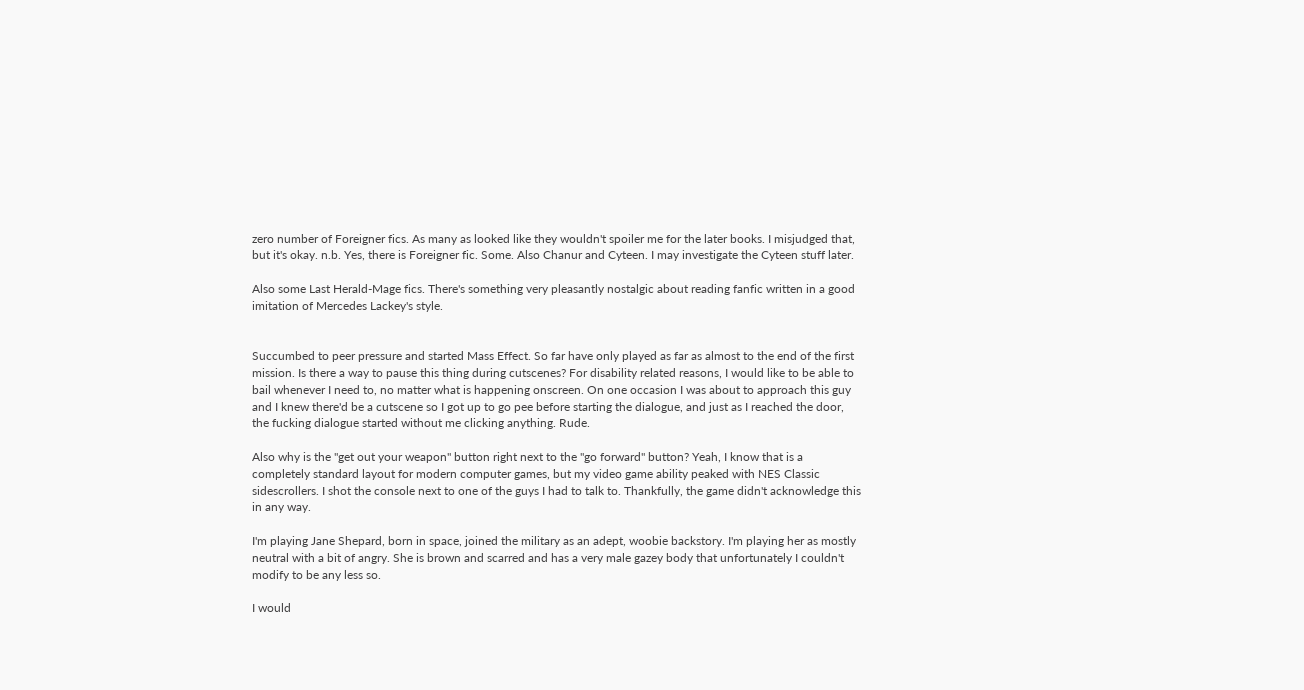zero number of Foreigner fics. As many as looked like they wouldn't spoiler me for the later books. I misjudged that, but it's okay. n.b. Yes, there is Foreigner fic. Some. Also Chanur and Cyteen. I may investigate the Cyteen stuff later.

Also some Last Herald-Mage fics. There's something very pleasantly nostalgic about reading fanfic written in a good imitation of Mercedes Lackey's style.


Succumbed to peer pressure and started Mass Effect. So far have only played as far as almost to the end of the first mission. Is there a way to pause this thing during cutscenes? For disability related reasons, I would like to be able to bail whenever I need to, no matter what is happening onscreen. On one occasion I was about to approach this guy and I knew there'd be a cutscene so I got up to go pee before starting the dialogue, and just as I reached the door, the fucking dialogue started without me clicking anything. Rude.

Also why is the "get out your weapon" button right next to the "go forward" button? Yeah, I know that is a completely standard layout for modern computer games, but my video game ability peaked with NES Classic sidescrollers. I shot the console next to one of the guys I had to talk to. Thankfully, the game didn't acknowledge this in any way.

I'm playing Jane Shepard, born in space, joined the military as an adept, woobie backstory. I'm playing her as mostly neutral with a bit of angry. She is brown and scarred and has a very male gazey body that unfortunately I couldn't modify to be any less so.

I would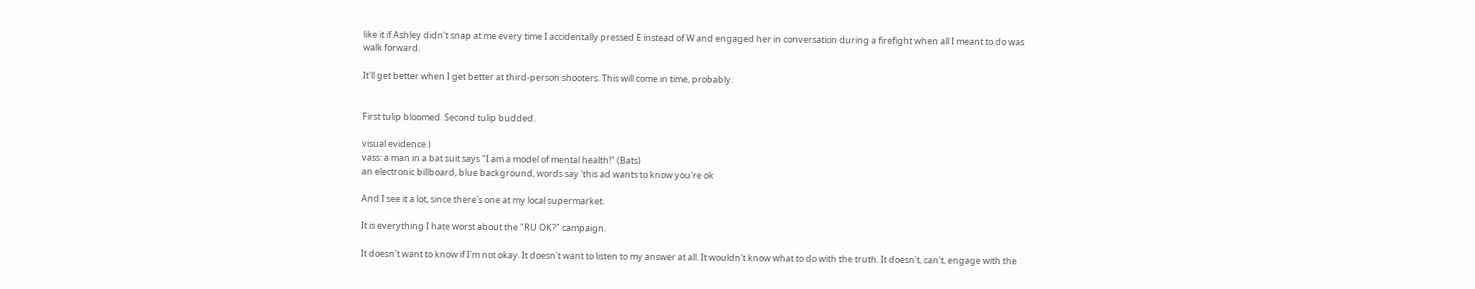like it if Ashley didn't snap at me every time I accidentally pressed E instead of W and engaged her in conversation during a firefight when all I meant to do was walk forward.

It'll get better when I get better at third-person shooters. This will come in time, probably.


First tulip bloomed. Second tulip budded.

visual evidence )
vass: a man in a bat suit says "I am a model of mental health!" (Bats)
an electronic billboard, blue background, words say 'this ad wants to know you're ok

And I see it a lot, since there's one at my local supermarket.

It is everything I hate worst about the "RU OK?" campaign.

It doesn't want to know if I'm not okay. It doesn't want to listen to my answer at all. It wouldn't know what to do with the truth. It doesn't, can't, engage with the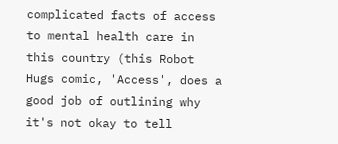complicated facts of access to mental health care in this country (this Robot Hugs comic, 'Access', does a good job of outlining why it's not okay to tell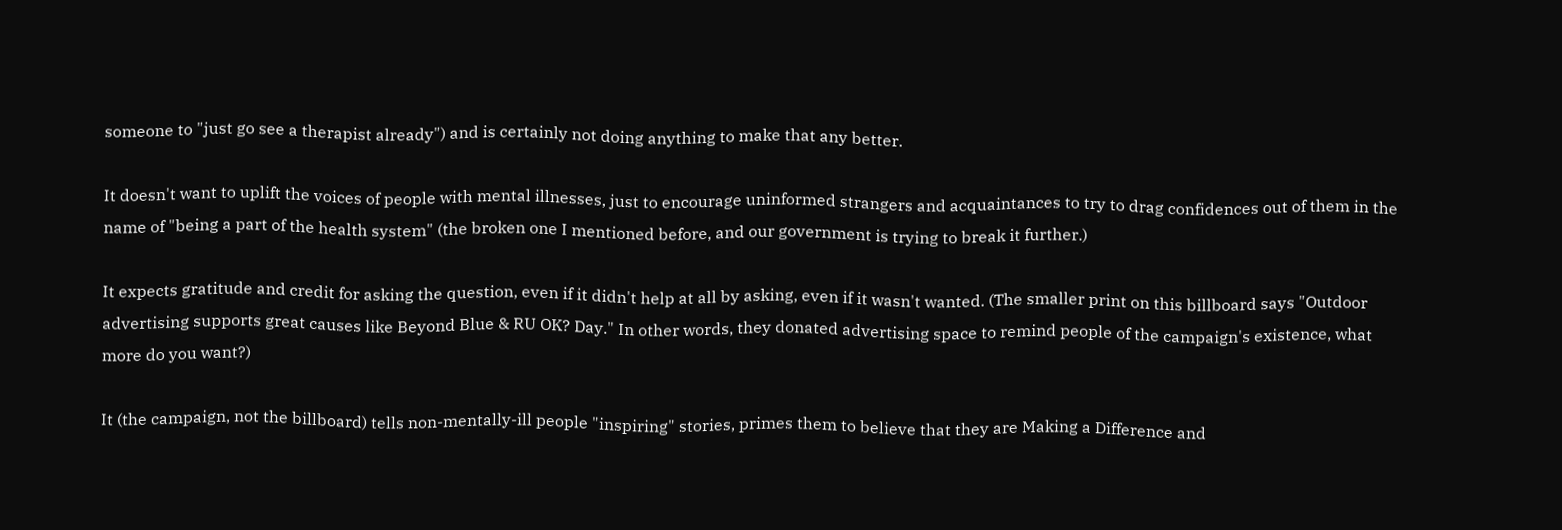someone to "just go see a therapist already") and is certainly not doing anything to make that any better.

It doesn't want to uplift the voices of people with mental illnesses, just to encourage uninformed strangers and acquaintances to try to drag confidences out of them in the name of "being a part of the health system" (the broken one I mentioned before, and our government is trying to break it further.)

It expects gratitude and credit for asking the question, even if it didn't help at all by asking, even if it wasn't wanted. (The smaller print on this billboard says "Outdoor advertising supports great causes like Beyond Blue & RU OK? Day." In other words, they donated advertising space to remind people of the campaign's existence, what more do you want?)

It (the campaign, not the billboard) tells non-mentally-ill people "inspiring" stories, primes them to believe that they are Making a Difference and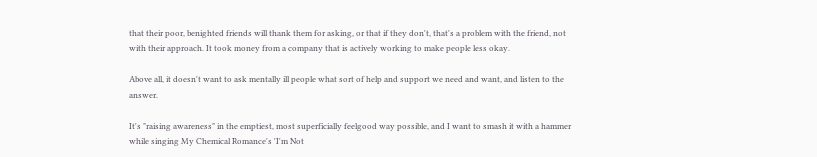that their poor, benighted friends will thank them for asking, or that if they don't, that's a problem with the friend, not with their approach. It took money from a company that is actively working to make people less okay.

Above all, it doesn't want to ask mentally ill people what sort of help and support we need and want, and listen to the answer.

It's "raising awareness" in the emptiest, most superficially feelgood way possible, and I want to smash it with a hammer while singing My Chemical Romance's 'I'm Not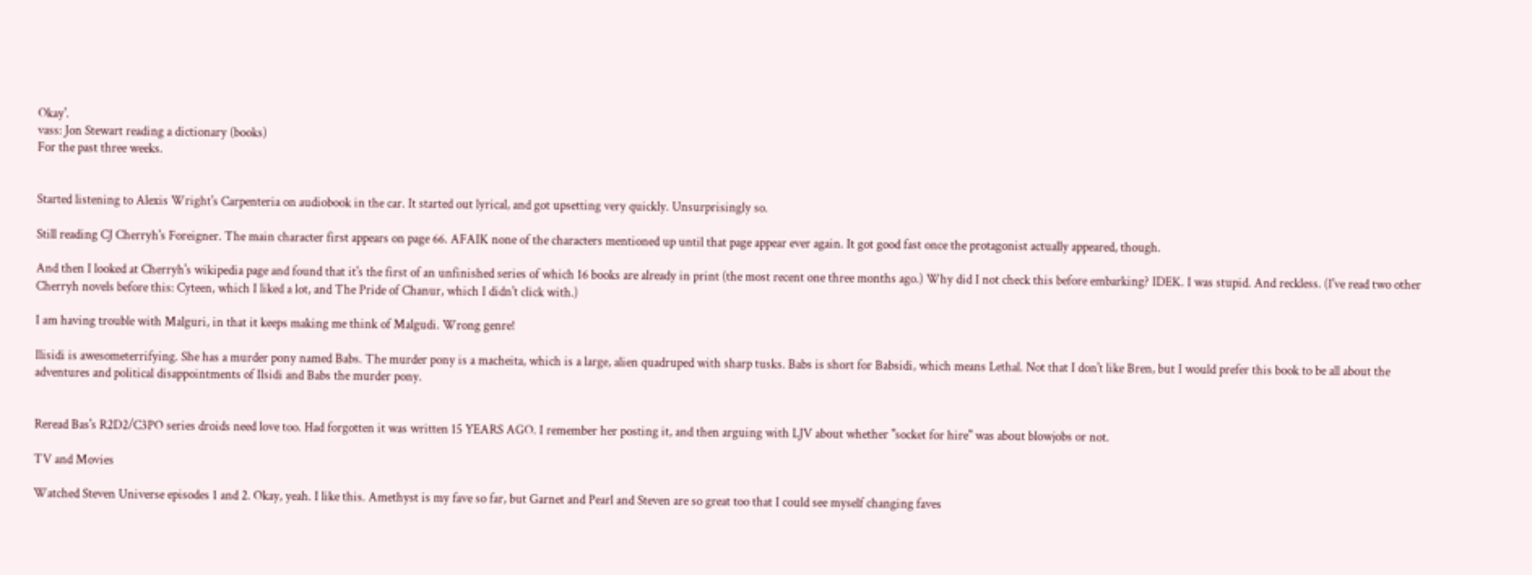Okay'.
vass: Jon Stewart reading a dictionary (books)
For the past three weeks.


Started listening to Alexis Wright's Carpenteria on audiobook in the car. It started out lyrical, and got upsetting very quickly. Unsurprisingly so.

Still reading CJ Cherryh's Foreigner. The main character first appears on page 66. AFAIK none of the characters mentioned up until that page appear ever again. It got good fast once the protagonist actually appeared, though.

And then I looked at Cherryh's wikipedia page and found that it's the first of an unfinished series of which 16 books are already in print (the most recent one three months ago.) Why did I not check this before embarking? IDEK. I was stupid. And reckless. (I've read two other Cherryh novels before this: Cyteen, which I liked a lot, and The Pride of Chanur, which I didn't click with.)

I am having trouble with Malguri, in that it keeps making me think of Malgudi. Wrong genre!

Ilisidi is awesometerrifying. She has a murder pony named Babs. The murder pony is a macheita, which is a large, alien quadruped with sharp tusks. Babs is short for Babsidi, which means Lethal. Not that I don't like Bren, but I would prefer this book to be all about the adventures and political disappointments of Ilsidi and Babs the murder pony.


Reread Bas's R2D2/C3PO series droids need love too. Had forgotten it was written 15 YEARS AGO. I remember her posting it, and then arguing with LJV about whether "socket for hire" was about blowjobs or not.

TV and Movies

Watched Steven Universe episodes 1 and 2. Okay, yeah. I like this. Amethyst is my fave so far, but Garnet and Pearl and Steven are so great too that I could see myself changing faves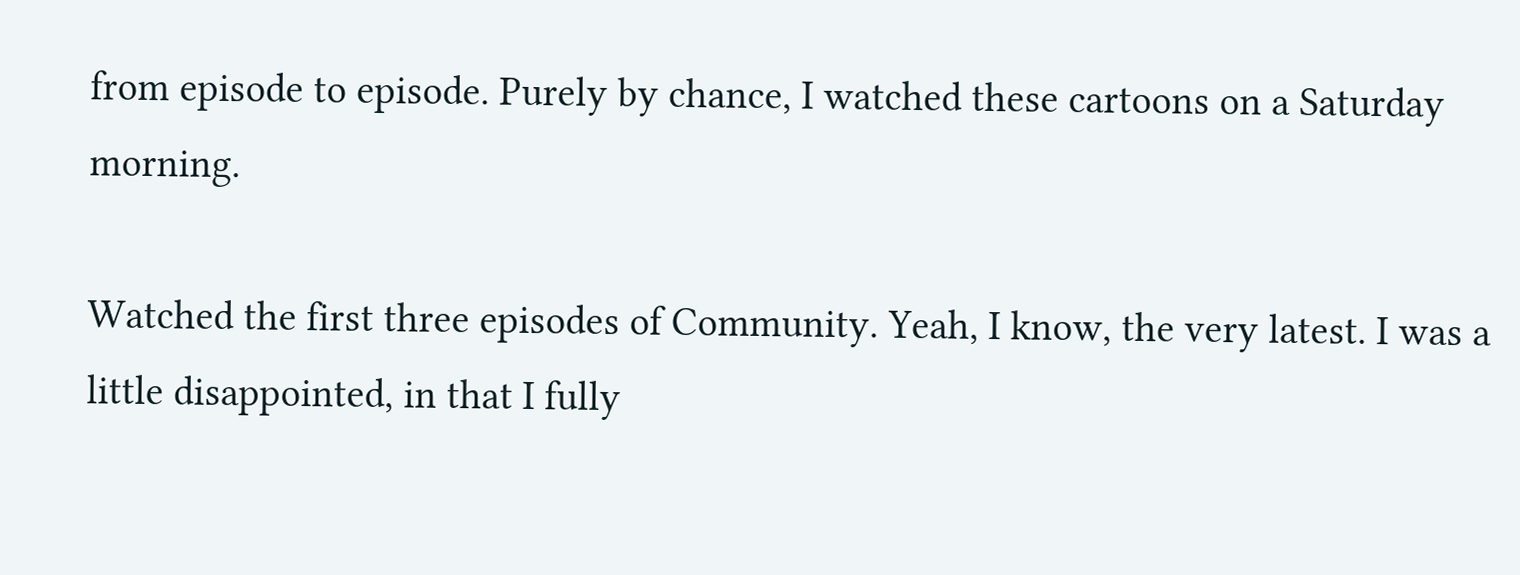from episode to episode. Purely by chance, I watched these cartoons on a Saturday morning.

Watched the first three episodes of Community. Yeah, I know, the very latest. I was a little disappointed, in that I fully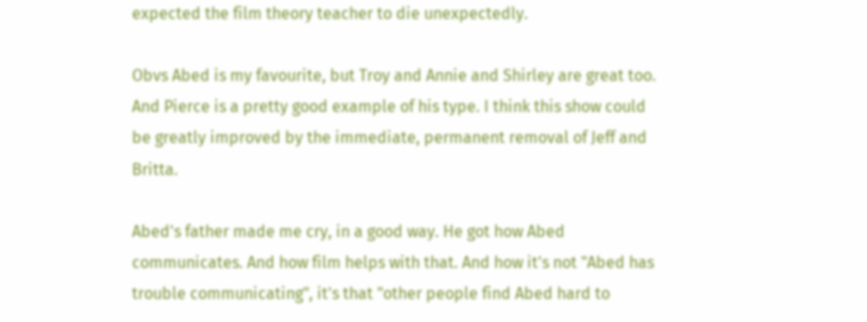expected the film theory teacher to die unexpectedly.

Obvs Abed is my favourite, but Troy and Annie and Shirley are great too. And Pierce is a pretty good example of his type. I think this show could be greatly improved by the immediate, permanent removal of Jeff and Britta.

Abed's father made me cry, in a good way. He got how Abed communicates. And how film helps with that. And how it's not "Abed has trouble communicating", it's that "other people find Abed hard to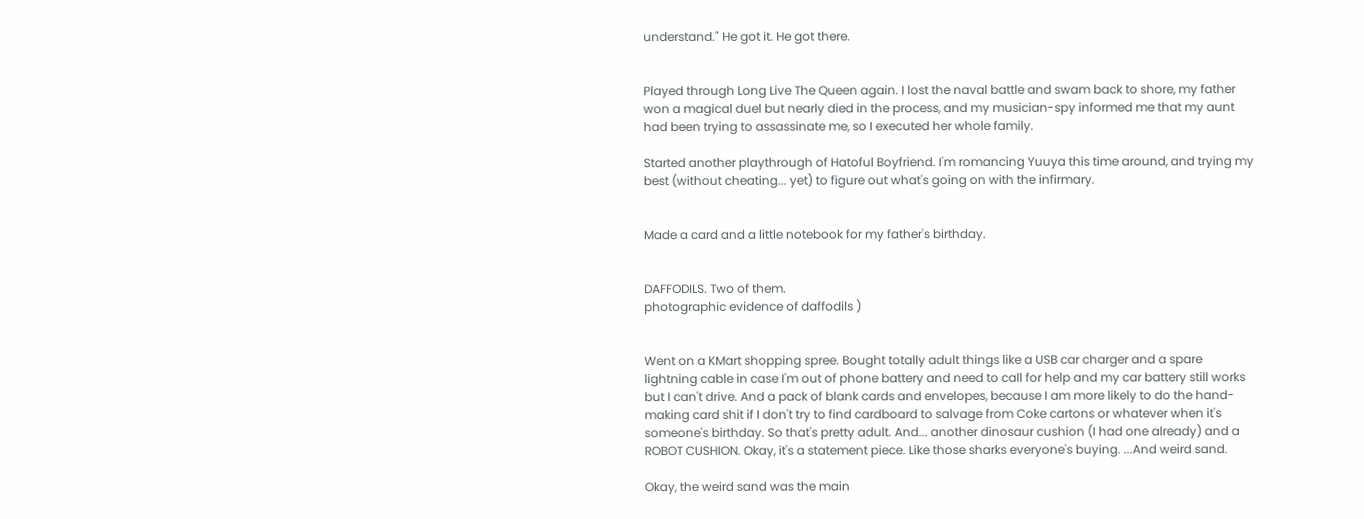understand." He got it. He got there.


Played through Long Live The Queen again. I lost the naval battle and swam back to shore, my father won a magical duel but nearly died in the process, and my musician-spy informed me that my aunt had been trying to assassinate me, so I executed her whole family.

Started another playthrough of Hatoful Boyfriend. I'm romancing Yuuya this time around, and trying my best (without cheating... yet) to figure out what's going on with the infirmary.


Made a card and a little notebook for my father's birthday.


DAFFODILS. Two of them.
photographic evidence of daffodils )


Went on a KMart shopping spree. Bought totally adult things like a USB car charger and a spare lightning cable in case I'm out of phone battery and need to call for help and my car battery still works but I can't drive. And a pack of blank cards and envelopes, because I am more likely to do the hand-making card shit if I don't try to find cardboard to salvage from Coke cartons or whatever when it's someone's birthday. So that's pretty adult. And... another dinosaur cushion (I had one already) and a ROBOT CUSHION. Okay, it's a statement piece. Like those sharks everyone's buying. ...And weird sand.

Okay, the weird sand was the main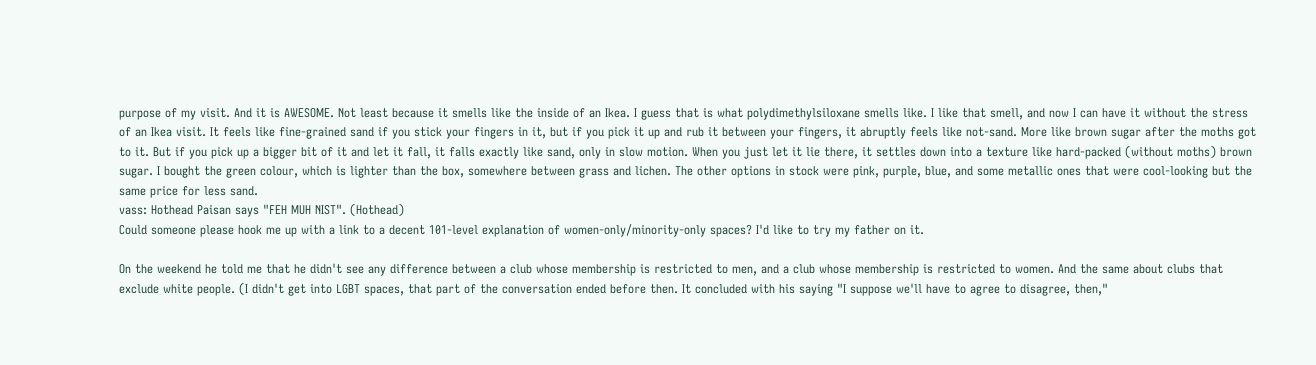purpose of my visit. And it is AWESOME. Not least because it smells like the inside of an Ikea. I guess that is what polydimethylsiloxane smells like. I like that smell, and now I can have it without the stress of an Ikea visit. It feels like fine-grained sand if you stick your fingers in it, but if you pick it up and rub it between your fingers, it abruptly feels like not-sand. More like brown sugar after the moths got to it. But if you pick up a bigger bit of it and let it fall, it falls exactly like sand, only in slow motion. When you just let it lie there, it settles down into a texture like hard-packed (without moths) brown sugar. I bought the green colour, which is lighter than the box, somewhere between grass and lichen. The other options in stock were pink, purple, blue, and some metallic ones that were cool-looking but the same price for less sand.
vass: Hothead Paisan says "FEH MUH NIST". (Hothead)
Could someone please hook me up with a link to a decent 101-level explanation of women-only/minority-only spaces? I'd like to try my father on it.

On the weekend he told me that he didn't see any difference between a club whose membership is restricted to men, and a club whose membership is restricted to women. And the same about clubs that exclude white people. (I didn't get into LGBT spaces, that part of the conversation ended before then. It concluded with his saying "I suppose we'll have to agree to disagree, then,"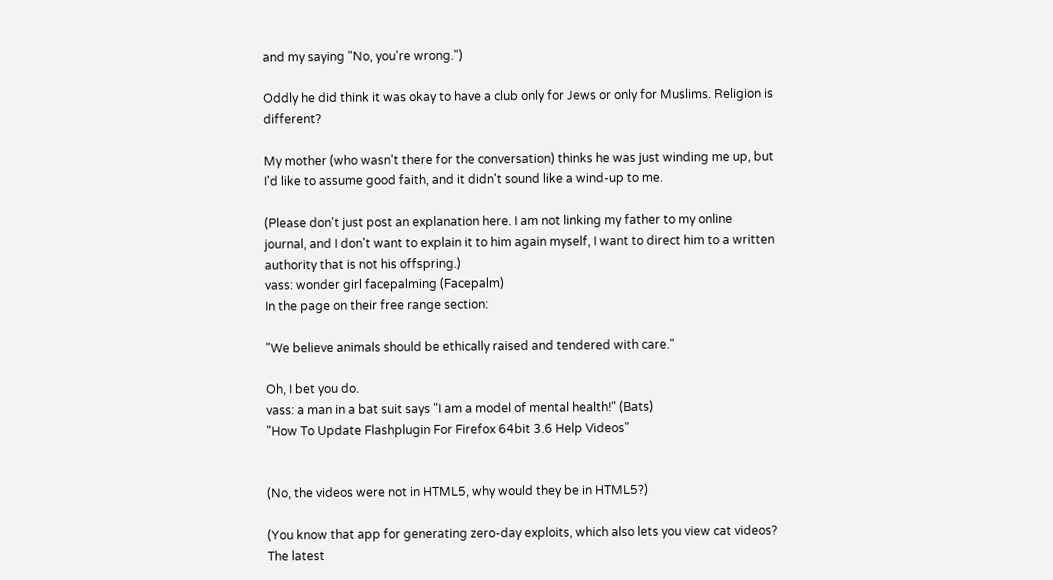and my saying "No, you're wrong.")

Oddly he did think it was okay to have a club only for Jews or only for Muslims. Religion is different?

My mother (who wasn't there for the conversation) thinks he was just winding me up, but I'd like to assume good faith, and it didn't sound like a wind-up to me.

(Please don't just post an explanation here. I am not linking my father to my online journal, and I don't want to explain it to him again myself, I want to direct him to a written authority that is not his offspring.)
vass: wonder girl facepalming (Facepalm)
In the page on their free range section:

"We believe animals should be ethically raised and tendered with care."

Oh, I bet you do.
vass: a man in a bat suit says "I am a model of mental health!" (Bats)
"How To Update Flashplugin For Firefox 64bit 3.6 Help Videos"


(No, the videos were not in HTML5, why would they be in HTML5?)

(You know that app for generating zero-day exploits, which also lets you view cat videos? The latest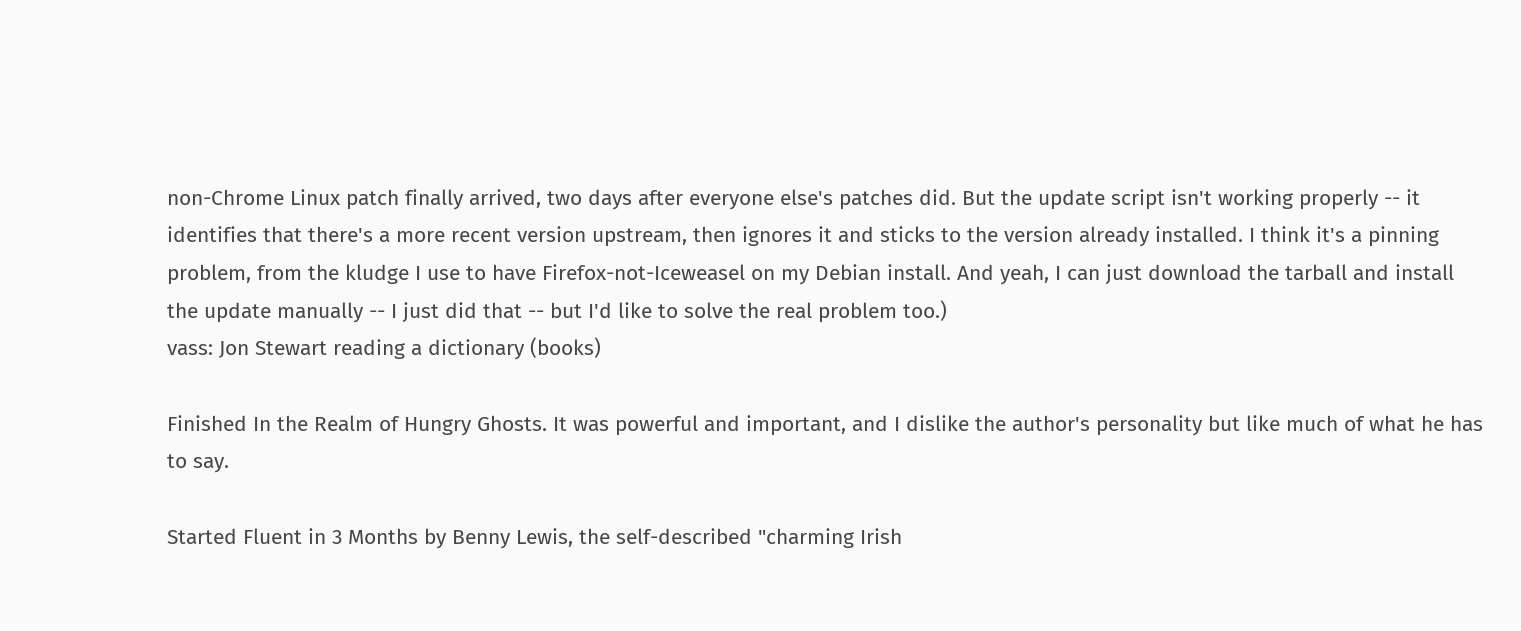non-Chrome Linux patch finally arrived, two days after everyone else's patches did. But the update script isn't working properly -- it identifies that there's a more recent version upstream, then ignores it and sticks to the version already installed. I think it's a pinning problem, from the kludge I use to have Firefox-not-Iceweasel on my Debian install. And yeah, I can just download the tarball and install the update manually -- I just did that -- but I'd like to solve the real problem too.)
vass: Jon Stewart reading a dictionary (books)

Finished In the Realm of Hungry Ghosts. It was powerful and important, and I dislike the author's personality but like much of what he has to say.

Started Fluent in 3 Months by Benny Lewis, the self-described "charming Irish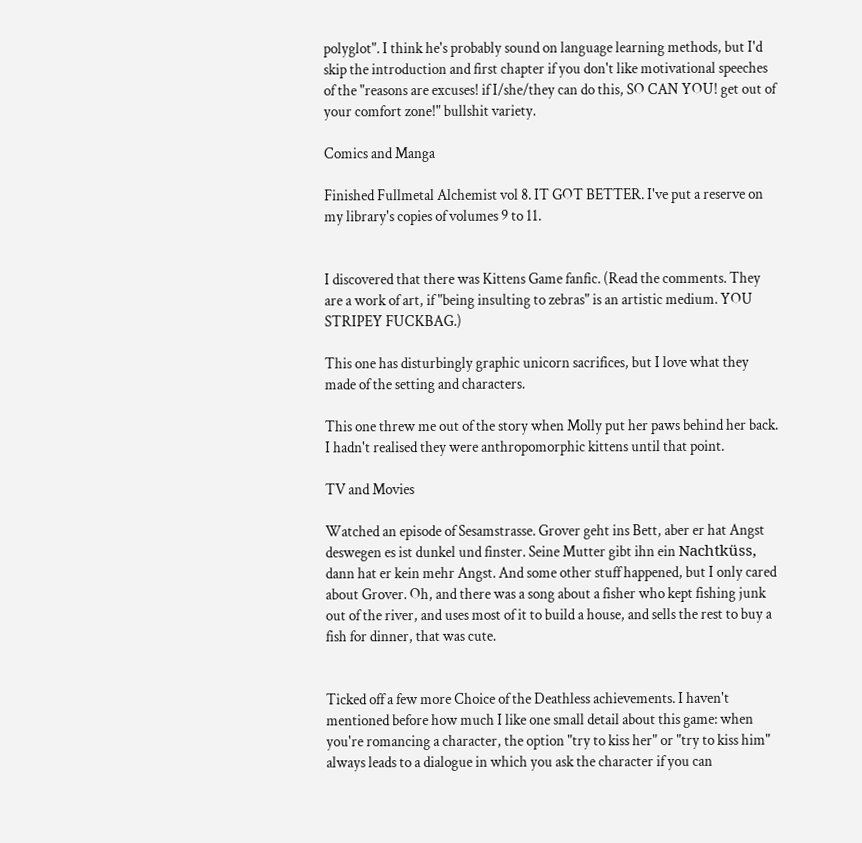polyglot". I think he's probably sound on language learning methods, but I'd skip the introduction and first chapter if you don't like motivational speeches of the "reasons are excuses! if I/she/they can do this, SO CAN YOU! get out of your comfort zone!" bullshit variety.

Comics and Manga

Finished Fullmetal Alchemist vol 8. IT GOT BETTER. I've put a reserve on my library's copies of volumes 9 to 11.


I discovered that there was Kittens Game fanfic. (Read the comments. They are a work of art, if "being insulting to zebras" is an artistic medium. YOU STRIPEY FUCKBAG.)

This one has disturbingly graphic unicorn sacrifices, but I love what they made of the setting and characters.

This one threw me out of the story when Molly put her paws behind her back. I hadn't realised they were anthropomorphic kittens until that point.

TV and Movies

Watched an episode of Sesamstrasse. Grover geht ins Bett, aber er hat Angst deswegen es ist dunkel und finster. Seine Mutter gibt ihn ein Nachtküss, dann hat er kein mehr Angst. And some other stuff happened, but I only cared about Grover. Oh, and there was a song about a fisher who kept fishing junk out of the river, and uses most of it to build a house, and sells the rest to buy a fish for dinner, that was cute.


Ticked off a few more Choice of the Deathless achievements. I haven't mentioned before how much I like one small detail about this game: when you're romancing a character, the option "try to kiss her" or "try to kiss him" always leads to a dialogue in which you ask the character if you can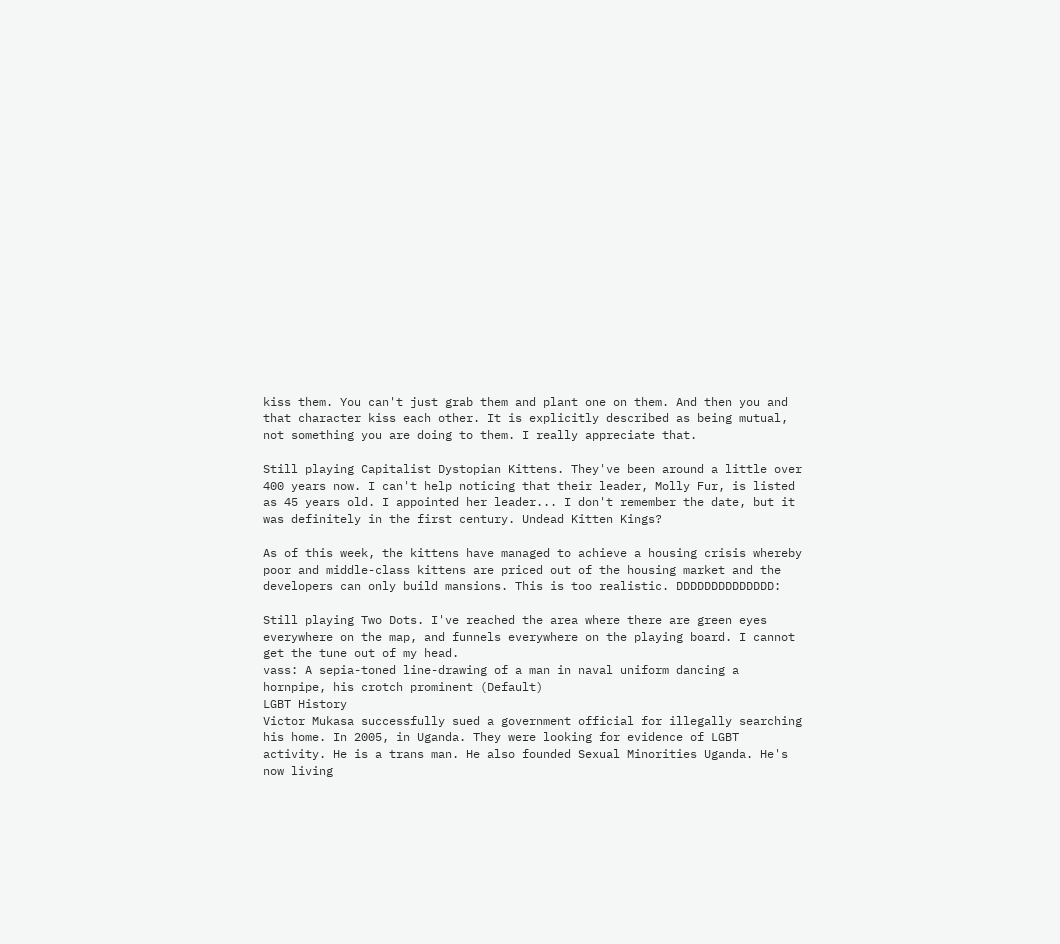kiss them. You can't just grab them and plant one on them. And then you and that character kiss each other. It is explicitly described as being mutual, not something you are doing to them. I really appreciate that.

Still playing Capitalist Dystopian Kittens. They've been around a little over 400 years now. I can't help noticing that their leader, Molly Fur, is listed as 45 years old. I appointed her leader... I don't remember the date, but it was definitely in the first century. Undead Kitten Kings?

As of this week, the kittens have managed to achieve a housing crisis whereby poor and middle-class kittens are priced out of the housing market and the developers can only build mansions. This is too realistic. DDDDDDDDDDDDDD:

Still playing Two Dots. I've reached the area where there are green eyes everywhere on the map, and funnels everywhere on the playing board. I cannot get the tune out of my head.
vass: A sepia-toned line-drawing of a man in naval uniform dancing a hornpipe, his crotch prominent (Default)
LGBT History
Victor Mukasa successfully sued a government official for illegally searching his home. In 2005, in Uganda. They were looking for evidence of LGBT activity. He is a trans man. He also founded Sexual Minorities Uganda. He's now living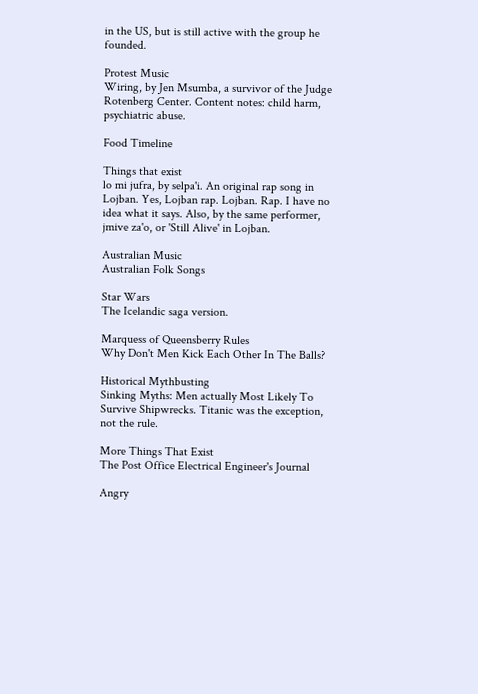in the US, but is still active with the group he founded.

Protest Music
Wiring, by Jen Msumba, a survivor of the Judge Rotenberg Center. Content notes: child harm, psychiatric abuse.

Food Timeline

Things that exist
lo mi jufra, by selpa'i. An original rap song in Lojban. Yes, Lojban rap. Lojban. Rap. I have no idea what it says. Also, by the same performer, jmive za'o, or 'Still Alive' in Lojban.

Australian Music
Australian Folk Songs

Star Wars
The Icelandic saga version.

Marquess of Queensberry Rules
Why Don't Men Kick Each Other In The Balls?

Historical Mythbusting
Sinking Myths: Men actually Most Likely To Survive Shipwrecks. Titanic was the exception, not the rule.

More Things That Exist
The Post Office Electrical Engineer's Journal

Angry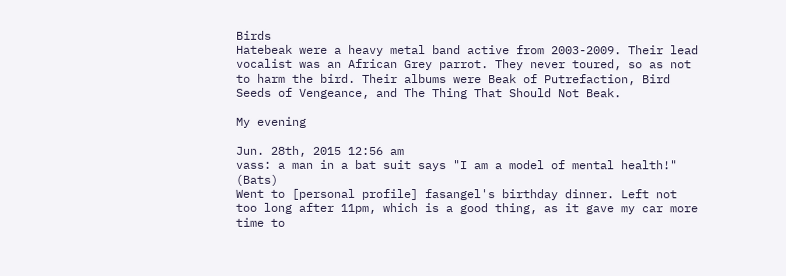Birds
Hatebeak were a heavy metal band active from 2003-2009. Their lead vocalist was an African Grey parrot. They never toured, so as not to harm the bird. Their albums were Beak of Putrefaction, Bird Seeds of Vengeance, and The Thing That Should Not Beak.

My evening

Jun. 28th, 2015 12:56 am
vass: a man in a bat suit says "I am a model of mental health!" (Bats)
Went to [personal profile] fasangel's birthday dinner. Left not too long after 11pm, which is a good thing, as it gave my car more time to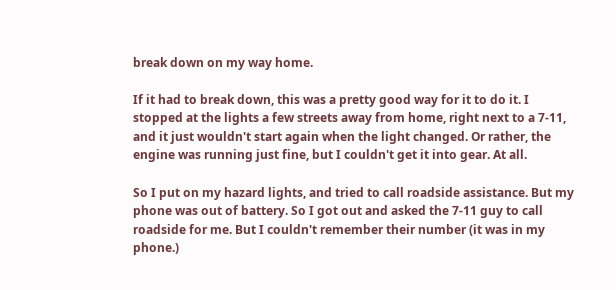break down on my way home.

If it had to break down, this was a pretty good way for it to do it. I stopped at the lights a few streets away from home, right next to a 7-11, and it just wouldn't start again when the light changed. Or rather, the engine was running just fine, but I couldn't get it into gear. At all.

So I put on my hazard lights, and tried to call roadside assistance. But my phone was out of battery. So I got out and asked the 7-11 guy to call roadside for me. But I couldn't remember their number (it was in my phone.)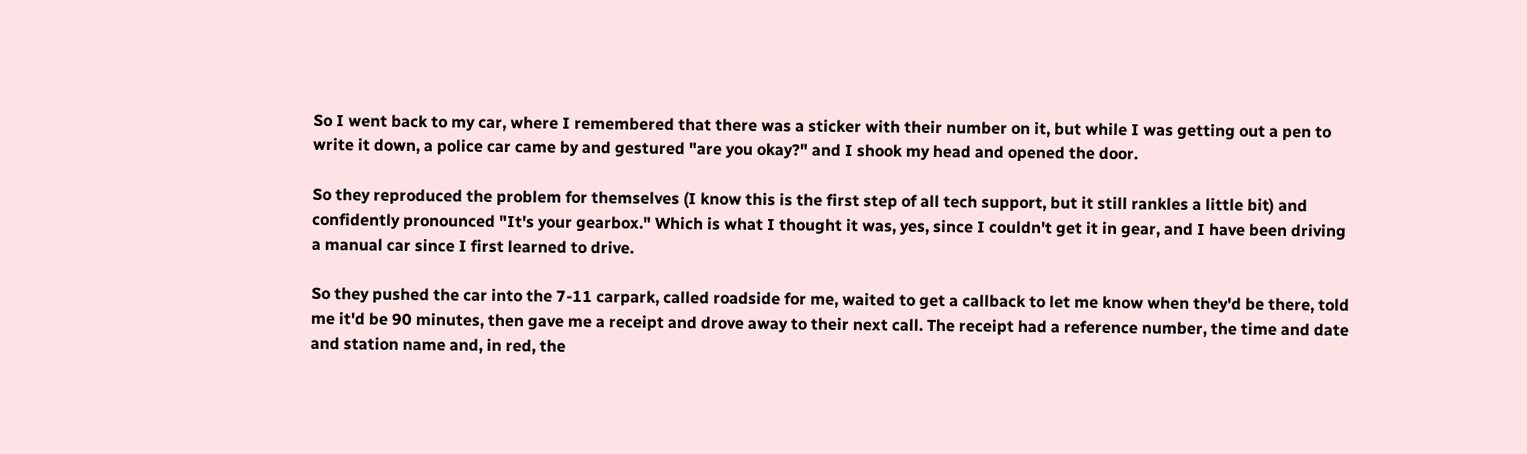So I went back to my car, where I remembered that there was a sticker with their number on it, but while I was getting out a pen to write it down, a police car came by and gestured "are you okay?" and I shook my head and opened the door.

So they reproduced the problem for themselves (I know this is the first step of all tech support, but it still rankles a little bit) and confidently pronounced "It's your gearbox." Which is what I thought it was, yes, since I couldn't get it in gear, and I have been driving a manual car since I first learned to drive.

So they pushed the car into the 7-11 carpark, called roadside for me, waited to get a callback to let me know when they'd be there, told me it'd be 90 minutes, then gave me a receipt and drove away to their next call. The receipt had a reference number, the time and date and station name and, in red, the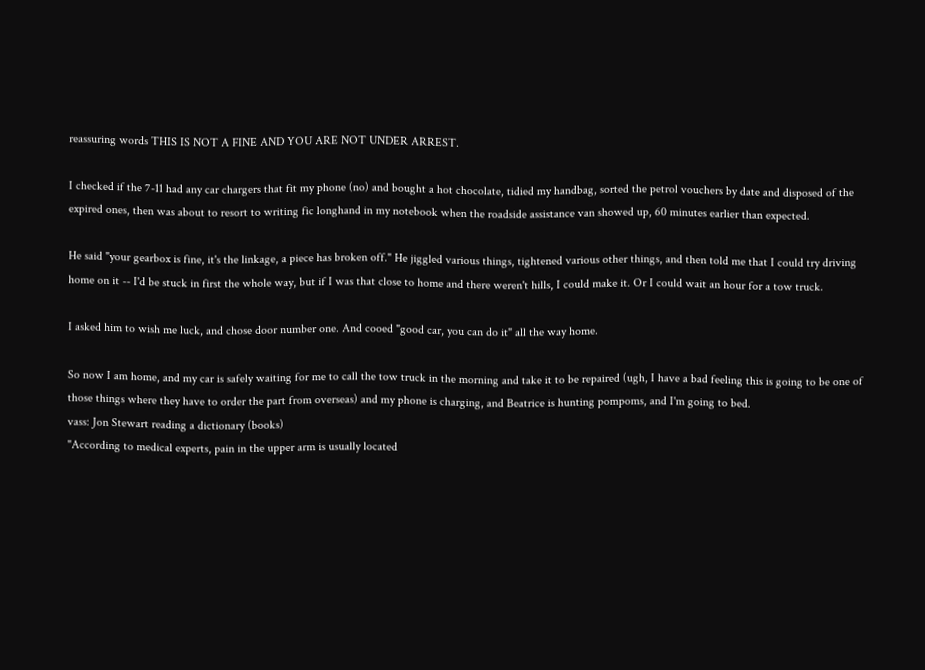reassuring words THIS IS NOT A FINE AND YOU ARE NOT UNDER ARREST.

I checked if the 7-11 had any car chargers that fit my phone (no) and bought a hot chocolate, tidied my handbag, sorted the petrol vouchers by date and disposed of the expired ones, then was about to resort to writing fic longhand in my notebook when the roadside assistance van showed up, 60 minutes earlier than expected.

He said "your gearbox is fine, it's the linkage, a piece has broken off." He jiggled various things, tightened various other things, and then told me that I could try driving home on it -- I'd be stuck in first the whole way, but if I was that close to home and there weren't hills, I could make it. Or I could wait an hour for a tow truck.

I asked him to wish me luck, and chose door number one. And cooed "good car, you can do it" all the way home.

So now I am home, and my car is safely waiting for me to call the tow truck in the morning and take it to be repaired (ugh, I have a bad feeling this is going to be one of those things where they have to order the part from overseas) and my phone is charging, and Beatrice is hunting pompoms, and I'm going to bed.
vass: Jon Stewart reading a dictionary (books)
"According to medical experts, pain in the upper arm is usually located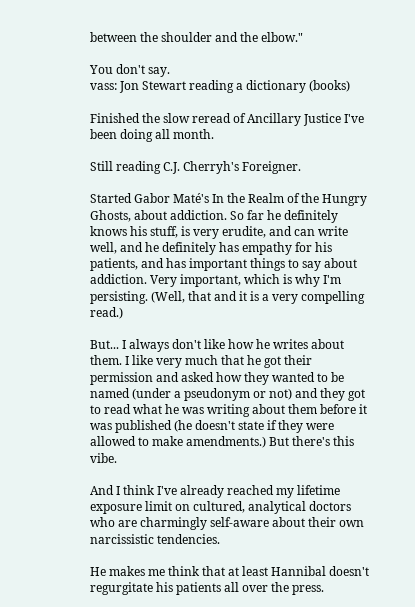between the shoulder and the elbow."

You don't say.
vass: Jon Stewart reading a dictionary (books)

Finished the slow reread of Ancillary Justice I've been doing all month.

Still reading C.J. Cherryh's Foreigner.

Started Gabor Maté's In the Realm of the Hungry Ghosts, about addiction. So far he definitely knows his stuff, is very erudite, and can write well, and he definitely has empathy for his patients, and has important things to say about addiction. Very important, which is why I'm persisting. (Well, that and it is a very compelling read.)

But... I always don't like how he writes about them. I like very much that he got their permission and asked how they wanted to be named (under a pseudonym or not) and they got to read what he was writing about them before it was published (he doesn't state if they were allowed to make amendments.) But there's this vibe.

And I think I've already reached my lifetime exposure limit on cultured, analytical doctors who are charmingly self-aware about their own narcissistic tendencies.

He makes me think that at least Hannibal doesn't regurgitate his patients all over the press.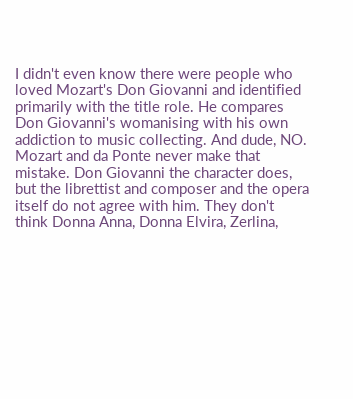I didn't even know there were people who loved Mozart's Don Giovanni and identified primarily with the title role. He compares Don Giovanni's womanising with his own addiction to music collecting. And dude, NO. Mozart and da Ponte never make that mistake. Don Giovanni the character does, but the librettist and composer and the opera itself do not agree with him. They don't think Donna Anna, Donna Elvira, Zerlina,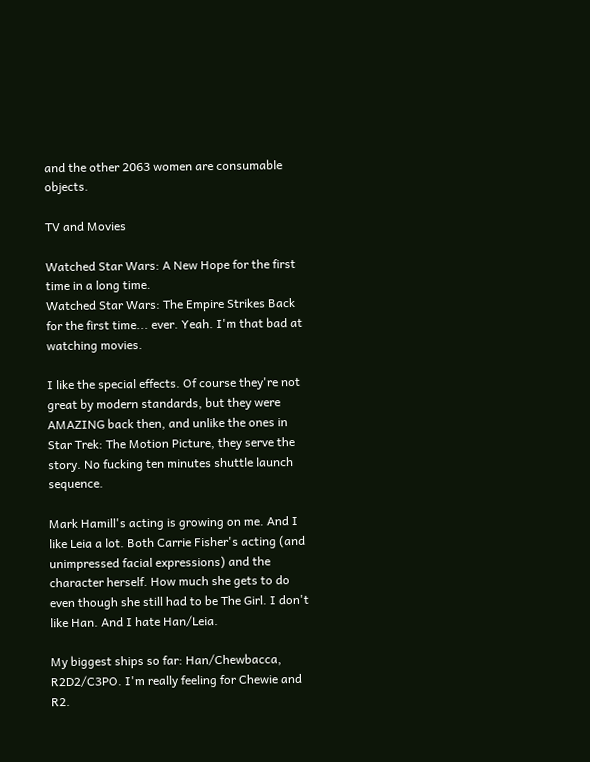and the other 2063 women are consumable objects.

TV and Movies

Watched Star Wars: A New Hope for the first time in a long time.
Watched Star Wars: The Empire Strikes Back for the first time... ever. Yeah. I'm that bad at watching movies.

I like the special effects. Of course they're not great by modern standards, but they were AMAZING back then, and unlike the ones in Star Trek: The Motion Picture, they serve the story. No fucking ten minutes shuttle launch sequence.

Mark Hamill's acting is growing on me. And I like Leia a lot. Both Carrie Fisher's acting (and unimpressed facial expressions) and the character herself. How much she gets to do even though she still had to be The Girl. I don't like Han. And I hate Han/Leia.

My biggest ships so far: Han/Chewbacca, R2D2/C3PO. I'm really feeling for Chewie and R2.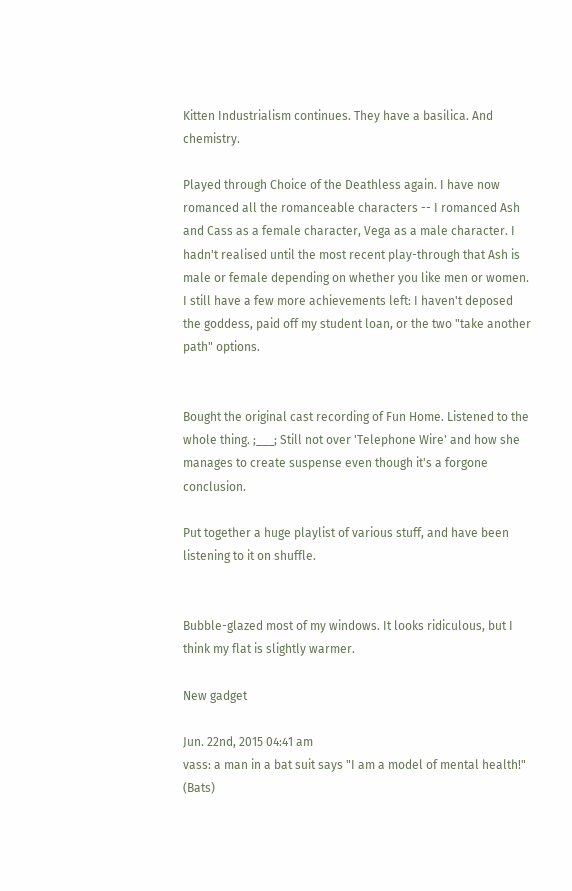Kitten Industrialism continues. They have a basilica. And chemistry.

Played through Choice of the Deathless again. I have now romanced all the romanceable characters -- I romanced Ash and Cass as a female character, Vega as a male character. I hadn't realised until the most recent play-through that Ash is male or female depending on whether you like men or women. I still have a few more achievements left: I haven't deposed the goddess, paid off my student loan, or the two "take another path" options.


Bought the original cast recording of Fun Home. Listened to the whole thing. ;___; Still not over 'Telephone Wire' and how she manages to create suspense even though it's a forgone conclusion.

Put together a huge playlist of various stuff, and have been listening to it on shuffle.


Bubble-glazed most of my windows. It looks ridiculous, but I think my flat is slightly warmer.

New gadget

Jun. 22nd, 2015 04:41 am
vass: a man in a bat suit says "I am a model of mental health!" (Bats)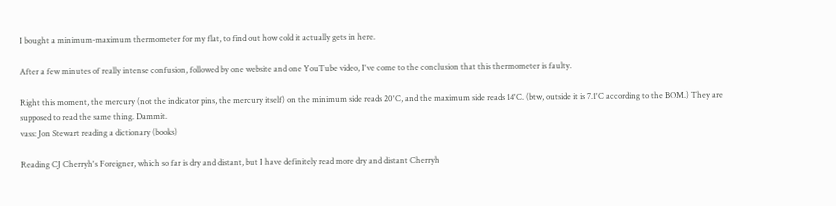I bought a minimum-maximum thermometer for my flat, to find out how cold it actually gets in here.

After a few minutes of really intense confusion, followed by one website and one YouTube video, I've come to the conclusion that this thermometer is faulty.

Right this moment, the mercury (not the indicator pins, the mercury itself) on the minimum side reads 20'C, and the maximum side reads 14'C. (btw, outside it is 7.1'C according to the BOM.) They are supposed to read the same thing. Dammit.
vass: Jon Stewart reading a dictionary (books)

Reading CJ Cherryh's Foreigner, which so far is dry and distant, but I have definitely read more dry and distant Cherryh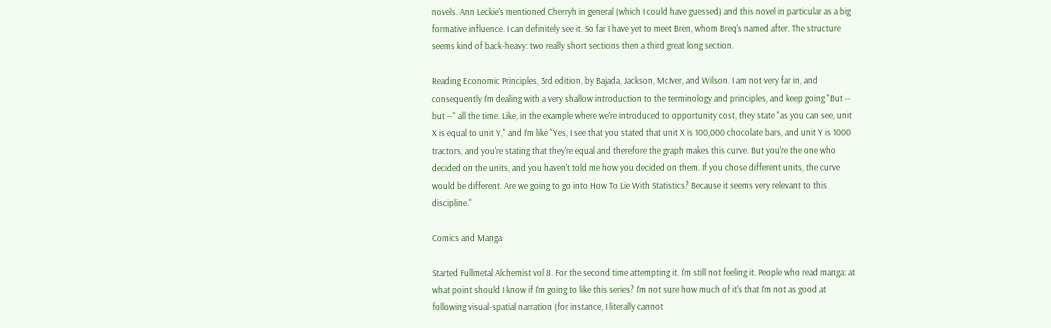novels. Ann Leckie's mentioned Cherryh in general (which I could have guessed) and this novel in particular as a big formative influence. I can definitely see it. So far I have yet to meet Bren, whom Breq's named after. The structure seems kind of back-heavy: two really short sections then a third great long section.

Reading Economic Principles, 3rd edition, by Bajada, Jackson, McIver, and Wilson. I am not very far in, and consequently I'm dealing with a very shallow introduction to the terminology and principles, and keep going "But -- but --" all the time. Like, in the example where we're introduced to opportunity cost, they state "as you can see, unit X is equal to unit Y," and I'm like "Yes, I see that you stated that unit X is 100,000 chocolate bars, and unit Y is 1000 tractors, and you're stating that they're equal and therefore the graph makes this curve. But you're the one who decided on the units, and you haven't told me how you decided on them. If you chose different units, the curve would be different. Are we going to go into How To Lie With Statistics? Because it seems very relevant to this discipline."

Comics and Manga

Started Fullmetal Alchemist vol 8. For the second time attempting it. I'm still not feeling it. People who read manga: at what point should I know if I'm going to like this series? I'm not sure how much of it's that I'm not as good at following visual-spatial narration (for instance, I literally cannot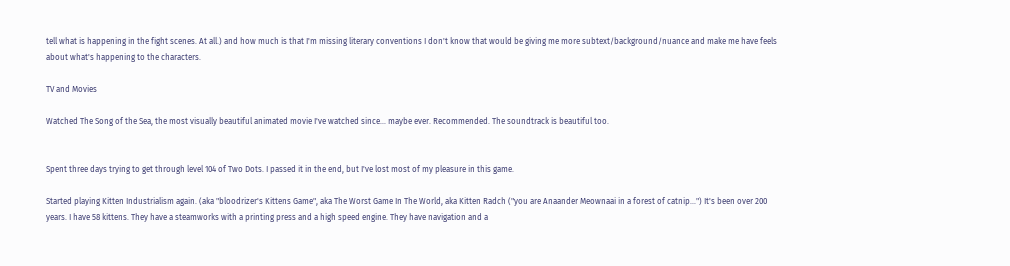tell what is happening in the fight scenes. At all.) and how much is that I'm missing literary conventions I don't know that would be giving me more subtext/background/nuance and make me have feels about what's happening to the characters.

TV and Movies

Watched The Song of the Sea, the most visually beautiful animated movie I've watched since... maybe ever. Recommended. The soundtrack is beautiful too.


Spent three days trying to get through level 104 of Two Dots. I passed it in the end, but I've lost most of my pleasure in this game.

Started playing Kitten Industrialism again. (aka "bloodrizer's Kittens Game", aka The Worst Game In The World, aka Kitten Radch ("you are Anaander Meownaai in a forest of catnip...") It's been over 200 years. I have 58 kittens. They have a steamworks with a printing press and a high speed engine. They have navigation and a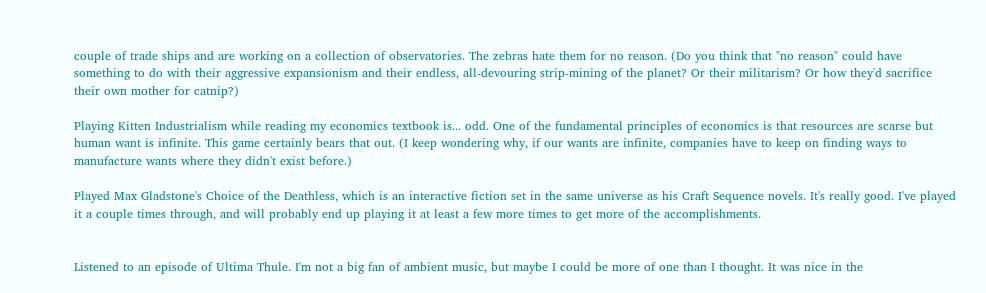couple of trade ships and are working on a collection of observatories. The zebras hate them for no reason. (Do you think that "no reason" could have something to do with their aggressive expansionism and their endless, all-devouring strip-mining of the planet? Or their militarism? Or how they'd sacrifice their own mother for catnip?)

Playing Kitten Industrialism while reading my economics textbook is... odd. One of the fundamental principles of economics is that resources are scarse but human want is infinite. This game certainly bears that out. (I keep wondering why, if our wants are infinite, companies have to keep on finding ways to manufacture wants where they didn't exist before.)

Played Max Gladstone's Choice of the Deathless, which is an interactive fiction set in the same universe as his Craft Sequence novels. It's really good. I've played it a couple times through, and will probably end up playing it at least a few more times to get more of the accomplishments.


Listened to an episode of Ultima Thule. I'm not a big fan of ambient music, but maybe I could be more of one than I thought. It was nice in the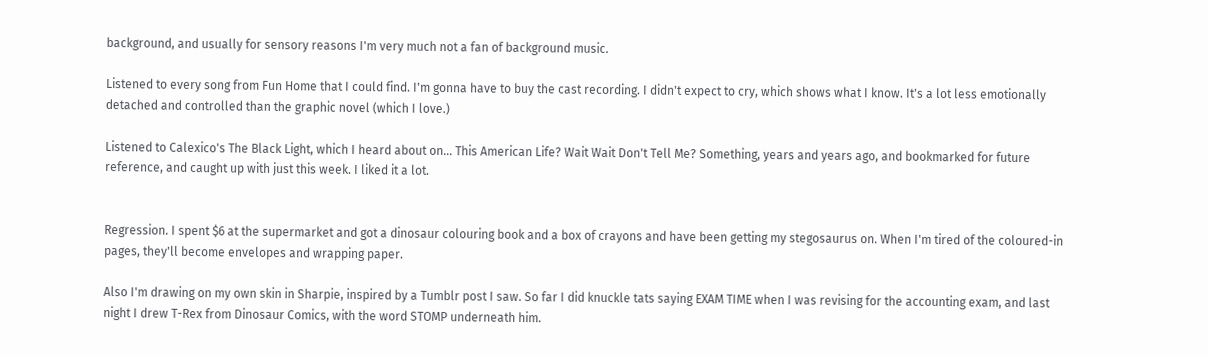background, and usually for sensory reasons I'm very much not a fan of background music.

Listened to every song from Fun Home that I could find. I'm gonna have to buy the cast recording. I didn't expect to cry, which shows what I know. It's a lot less emotionally detached and controlled than the graphic novel (which I love.)

Listened to Calexico's The Black Light, which I heard about on... This American Life? Wait Wait Don't Tell Me? Something, years and years ago, and bookmarked for future reference, and caught up with just this week. I liked it a lot.


Regression. I spent $6 at the supermarket and got a dinosaur colouring book and a box of crayons and have been getting my stegosaurus on. When I'm tired of the coloured-in pages, they'll become envelopes and wrapping paper.

Also I'm drawing on my own skin in Sharpie, inspired by a Tumblr post I saw. So far I did knuckle tats saying EXAM TIME when I was revising for the accounting exam, and last night I drew T-Rex from Dinosaur Comics, with the word STOMP underneath him.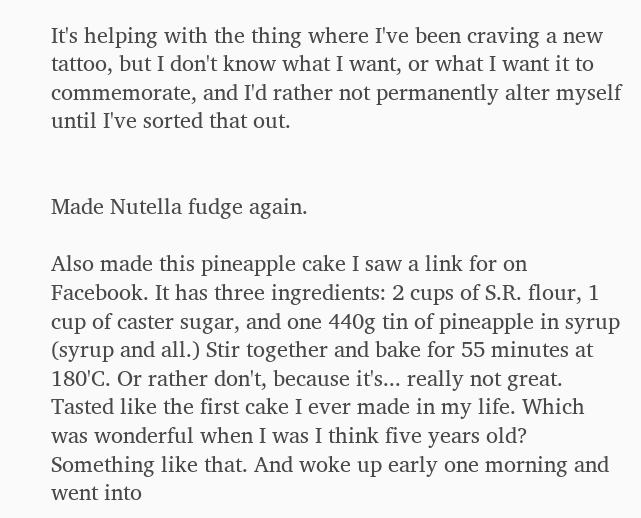It's helping with the thing where I've been craving a new tattoo, but I don't know what I want, or what I want it to commemorate, and I'd rather not permanently alter myself until I've sorted that out.


Made Nutella fudge again.

Also made this pineapple cake I saw a link for on Facebook. It has three ingredients: 2 cups of S.R. flour, 1 cup of caster sugar, and one 440g tin of pineapple in syrup (syrup and all.) Stir together and bake for 55 minutes at 180'C. Or rather don't, because it's... really not great. Tasted like the first cake I ever made in my life. Which was wonderful when I was I think five years old? Something like that. And woke up early one morning and went into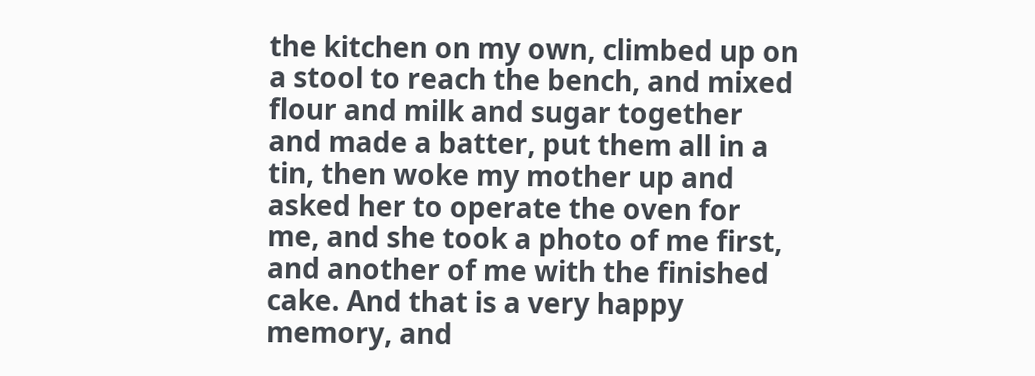the kitchen on my own, climbed up on a stool to reach the bench, and mixed flour and milk and sugar together and made a batter, put them all in a tin, then woke my mother up and asked her to operate the oven for me, and she took a photo of me first, and another of me with the finished cake. And that is a very happy memory, and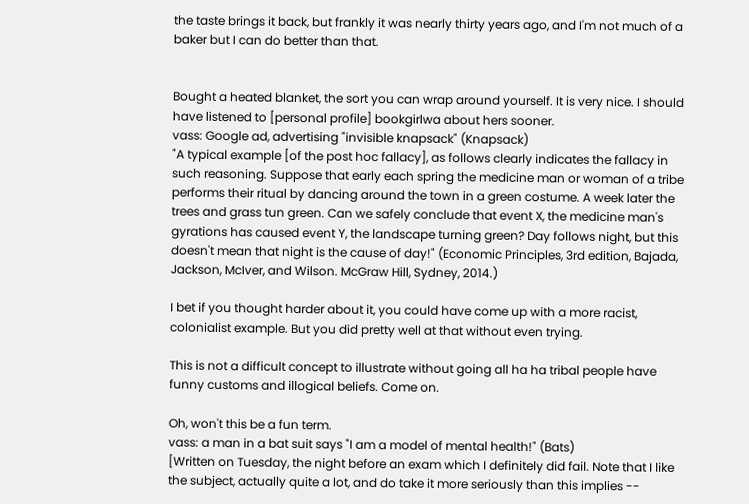the taste brings it back, but frankly it was nearly thirty years ago, and I'm not much of a baker but I can do better than that.


Bought a heated blanket, the sort you can wrap around yourself. It is very nice. I should have listened to [personal profile] bookgirlwa about hers sooner.
vass: Google ad, advertising "invisible knapsack" (Knapsack)
"A typical example [of the post hoc fallacy], as follows clearly indicates the fallacy in such reasoning. Suppose that early each spring the medicine man or woman of a tribe performs their ritual by dancing around the town in a green costume. A week later the trees and grass tun green. Can we safely conclude that event X, the medicine man's gyrations has caused event Y, the landscape turning green? Day follows night, but this doesn't mean that night is the cause of day!" (Economic Principles, 3rd edition, Bajada, Jackson, McIver, and Wilson. McGraw Hill, Sydney, 2014.)

I bet if you thought harder about it, you could have come up with a more racist, colonialist example. But you did pretty well at that without even trying.

This is not a difficult concept to illustrate without going all ha ha tribal people have funny customs and illogical beliefs. Come on.

Oh, won't this be a fun term.
vass: a man in a bat suit says "I am a model of mental health!" (Bats)
[Written on Tuesday, the night before an exam which I definitely did fail. Note that I like the subject, actually quite a lot, and do take it more seriously than this implies --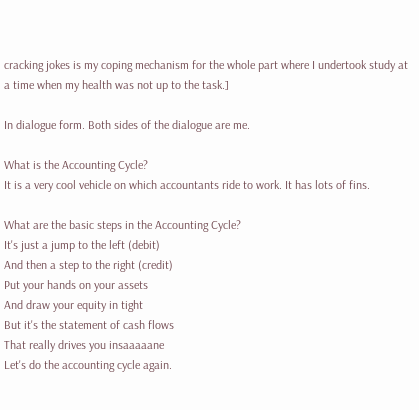cracking jokes is my coping mechanism for the whole part where I undertook study at a time when my health was not up to the task.]

In dialogue form. Both sides of the dialogue are me.

What is the Accounting Cycle?
It is a very cool vehicle on which accountants ride to work. It has lots of fins.

What are the basic steps in the Accounting Cycle?
It's just a jump to the left (debit)
And then a step to the right (credit)
Put your hands on your assets
And draw your equity in tight
But it's the statement of cash flows
That really drives you insaaaaane
Let's do the accounting cycle again.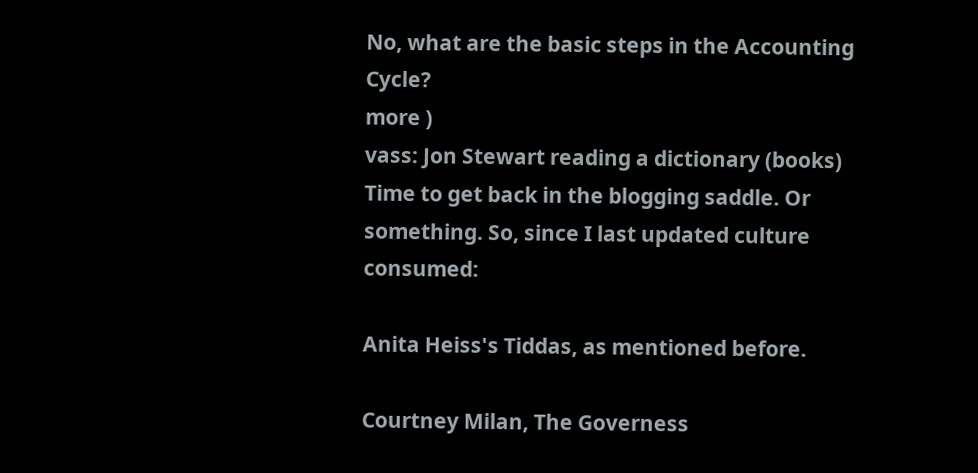No, what are the basic steps in the Accounting Cycle?
more )
vass: Jon Stewart reading a dictionary (books)
Time to get back in the blogging saddle. Or something. So, since I last updated culture consumed:

Anita Heiss's Tiddas, as mentioned before.

Courtney Milan, The Governess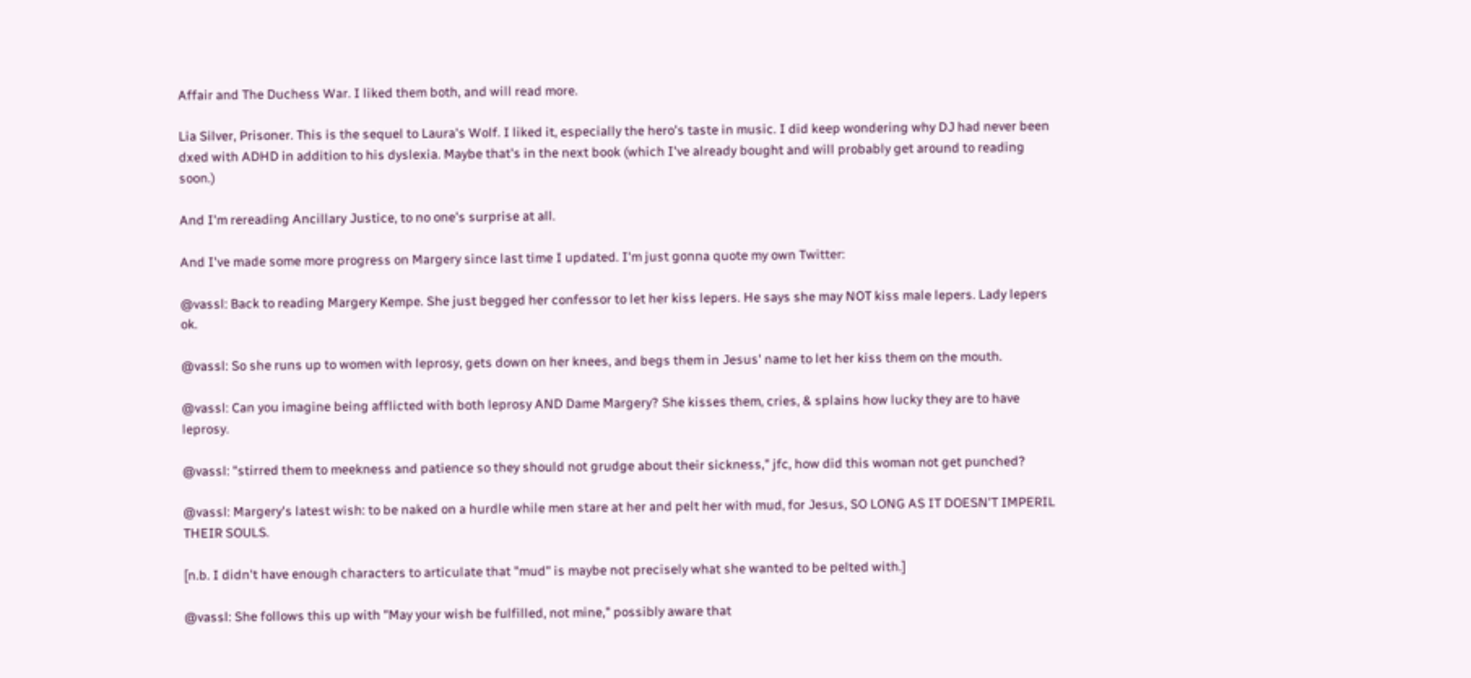Affair and The Duchess War. I liked them both, and will read more.

Lia Silver, Prisoner. This is the sequel to Laura's Wolf. I liked it, especially the hero's taste in music. I did keep wondering why DJ had never been dxed with ADHD in addition to his dyslexia. Maybe that's in the next book (which I've already bought and will probably get around to reading soon.)

And I'm rereading Ancillary Justice, to no one's surprise at all.

And I've made some more progress on Margery since last time I updated. I'm just gonna quote my own Twitter:

@vassl: Back to reading Margery Kempe. She just begged her confessor to let her kiss lepers. He says she may NOT kiss male lepers. Lady lepers ok.

@vassl: So she runs up to women with leprosy, gets down on her knees, and begs them in Jesus' name to let her kiss them on the mouth.

@vassl: Can you imagine being afflicted with both leprosy AND Dame Margery? She kisses them, cries, & splains how lucky they are to have leprosy.

@vassl: "stirred them to meekness and patience so they should not grudge about their sickness," jfc, how did this woman not get punched?

@vassl: Margery's latest wish: to be naked on a hurdle while men stare at her and pelt her with mud, for Jesus, SO LONG AS IT DOESN'T IMPERIL THEIR SOULS.

[n.b. I didn't have enough characters to articulate that "mud" is maybe not precisely what she wanted to be pelted with.]

@vassl: She follows this up with "May your wish be fulfilled, not mine," possibly aware that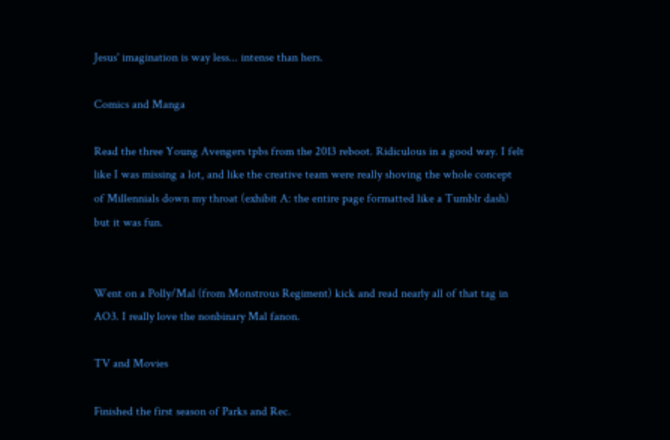Jesus' imagination is way less... intense than hers.

Comics and Manga

Read the three Young Avengers tpbs from the 2013 reboot. Ridiculous in a good way. I felt like I was missing a lot, and like the creative team were really shoving the whole concept of Millennials down my throat (exhibit A: the entire page formatted like a Tumblr dash) but it was fun.


Went on a Polly/Mal (from Monstrous Regiment) kick and read nearly all of that tag in AO3. I really love the nonbinary Mal fanon.

TV and Movies

Finished the first season of Parks and Rec.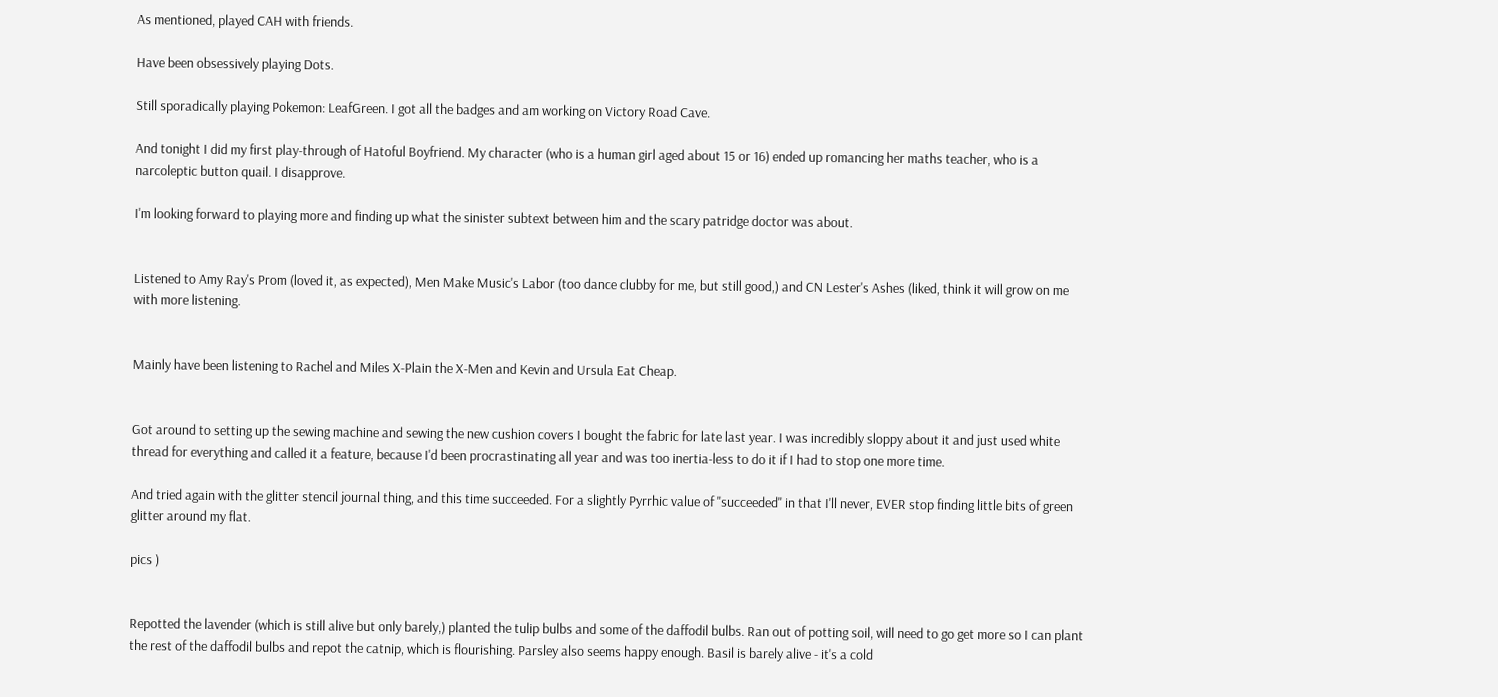As mentioned, played CAH with friends.

Have been obsessively playing Dots.

Still sporadically playing Pokemon: LeafGreen. I got all the badges and am working on Victory Road Cave.

And tonight I did my first play-through of Hatoful Boyfriend. My character (who is a human girl aged about 15 or 16) ended up romancing her maths teacher, who is a narcoleptic button quail. I disapprove.

I'm looking forward to playing more and finding up what the sinister subtext between him and the scary patridge doctor was about.


Listened to Amy Ray's Prom (loved it, as expected), Men Make Music's Labor (too dance clubby for me, but still good,) and CN Lester's Ashes (liked, think it will grow on me with more listening.


Mainly have been listening to Rachel and Miles X-Plain the X-Men and Kevin and Ursula Eat Cheap.


Got around to setting up the sewing machine and sewing the new cushion covers I bought the fabric for late last year. I was incredibly sloppy about it and just used white thread for everything and called it a feature, because I'd been procrastinating all year and was too inertia-less to do it if I had to stop one more time.

And tried again with the glitter stencil journal thing, and this time succeeded. For a slightly Pyrrhic value of "succeeded" in that I'll never, EVER stop finding little bits of green glitter around my flat.

pics )


Repotted the lavender (which is still alive but only barely,) planted the tulip bulbs and some of the daffodil bulbs. Ran out of potting soil, will need to go get more so I can plant the rest of the daffodil bulbs and repot the catnip, which is flourishing. Parsley also seems happy enough. Basil is barely alive - it's a cold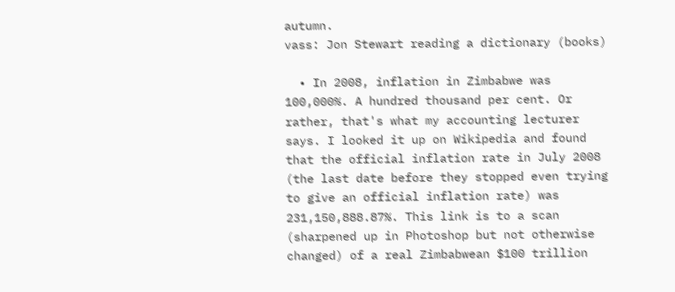autumn.
vass: Jon Stewart reading a dictionary (books)

  • In 2008, inflation in Zimbabwe was 100,000%. A hundred thousand per cent. Or rather, that's what my accounting lecturer says. I looked it up on Wikipedia and found that the official inflation rate in July 2008 (the last date before they stopped even trying to give an official inflation rate) was 231,150,888.87%. This link is to a scan (sharpened up in Photoshop but not otherwise changed) of a real Zimbabwean $100 trillion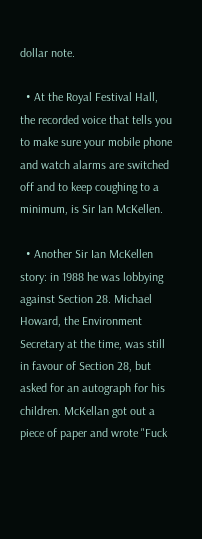dollar note.

  • At the Royal Festival Hall, the recorded voice that tells you to make sure your mobile phone and watch alarms are switched off and to keep coughing to a minimum, is Sir Ian McKellen.

  • Another Sir Ian McKellen story: in 1988 he was lobbying against Section 28. Michael Howard, the Environment Secretary at the time, was still in favour of Section 28, but asked for an autograph for his children. McKellan got out a piece of paper and wrote "Fuck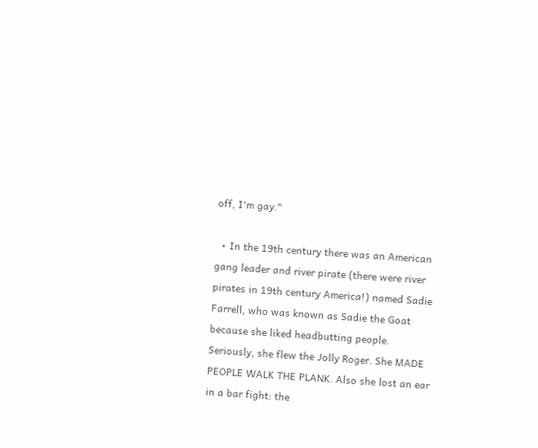off, I'm gay."

  • In the 19th century there was an American gang leader and river pirate (there were river pirates in 19th century America!) named Sadie Farrell, who was known as Sadie the Goat because she liked headbutting people. Seriously, she flew the Jolly Roger. She MADE PEOPLE WALK THE PLANK. Also she lost an ear in a bar fight: the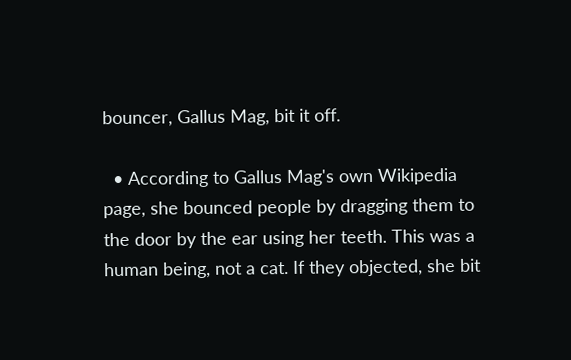bouncer, Gallus Mag, bit it off.

  • According to Gallus Mag's own Wikipedia page, she bounced people by dragging them to the door by the ear using her teeth. This was a human being, not a cat. If they objected, she bit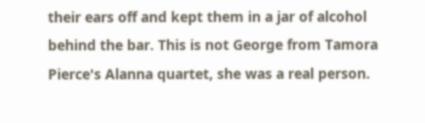their ears off and kept them in a jar of alcohol behind the bar. This is not George from Tamora Pierce's Alanna quartet, she was a real person.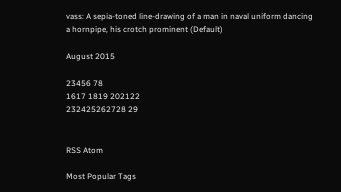vass: A sepia-toned line-drawing of a man in naval uniform dancing a hornpipe, his crotch prominent (Default)

August 2015

23456 78
1617 1819 202122
232425262728 29


RSS Atom

Most Popular Tags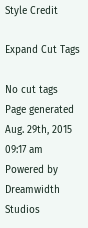Style Credit

Expand Cut Tags

No cut tags
Page generated Aug. 29th, 2015 09:17 am
Powered by Dreamwidth Studios